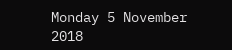Monday 5 November 2018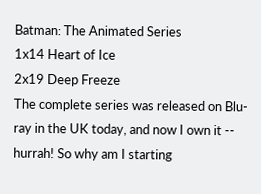Batman: The Animated Series
1x14 Heart of Ice
2x19 Deep Freeze
The complete series was released on Blu-ray in the UK today, and now I own it -- hurrah! So why am I starting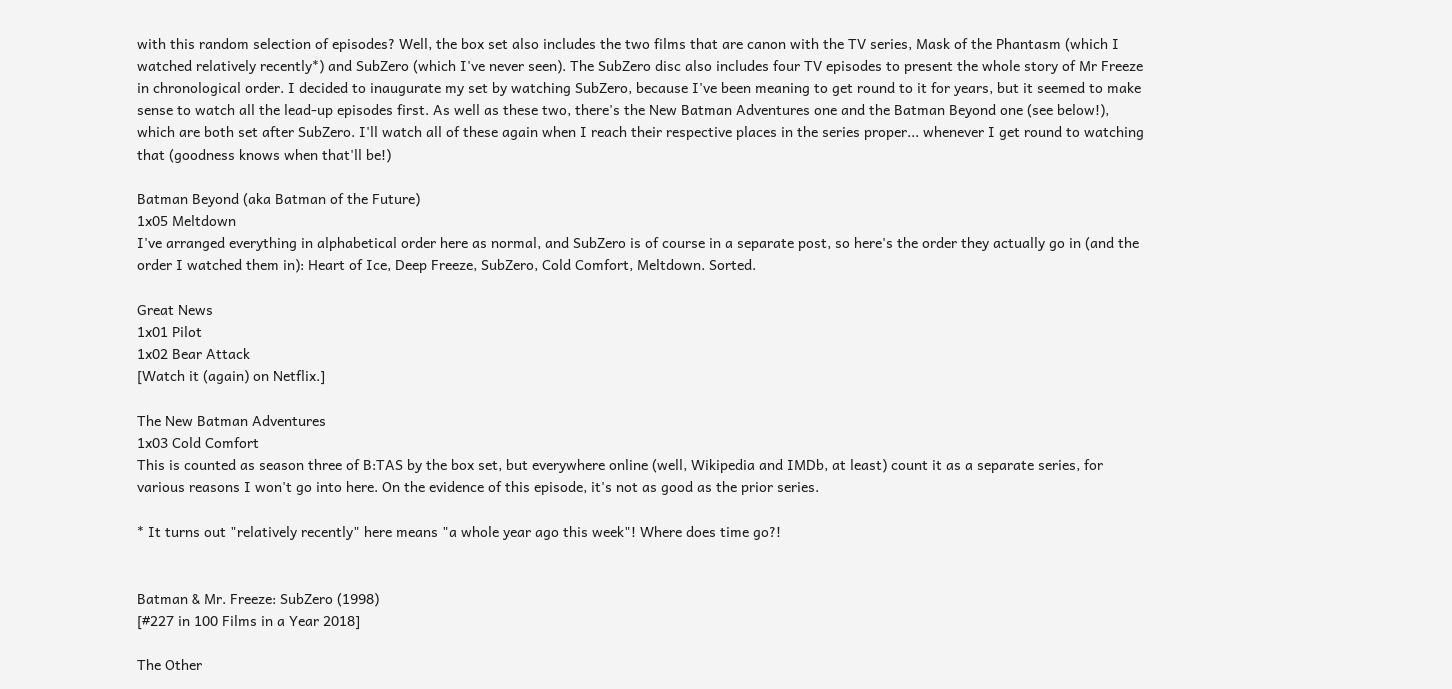with this random selection of episodes? Well, the box set also includes the two films that are canon with the TV series, Mask of the Phantasm (which I watched relatively recently*) and SubZero (which I've never seen). The SubZero disc also includes four TV episodes to present the whole story of Mr Freeze in chronological order. I decided to inaugurate my set by watching SubZero, because I've been meaning to get round to it for years, but it seemed to make sense to watch all the lead-up episodes first. As well as these two, there's the New Batman Adventures one and the Batman Beyond one (see below!), which are both set after SubZero. I'll watch all of these again when I reach their respective places in the series proper... whenever I get round to watching that (goodness knows when that'll be!)

Batman Beyond (aka Batman of the Future)
1x05 Meltdown
I've arranged everything in alphabetical order here as normal, and SubZero is of course in a separate post, so here's the order they actually go in (and the order I watched them in): Heart of Ice, Deep Freeze, SubZero, Cold Comfort, Meltdown. Sorted.

Great News
1x01 Pilot
1x02 Bear Attack
[Watch it (again) on Netflix.]

The New Batman Adventures
1x03 Cold Comfort
This is counted as season three of B:TAS by the box set, but everywhere online (well, Wikipedia and IMDb, at least) count it as a separate series, for various reasons I won't go into here. On the evidence of this episode, it's not as good as the prior series.

* It turns out "relatively recently" here means "a whole year ago this week"! Where does time go?!


Batman & Mr. Freeze: SubZero (1998)
[#227 in 100 Films in a Year 2018]

The Other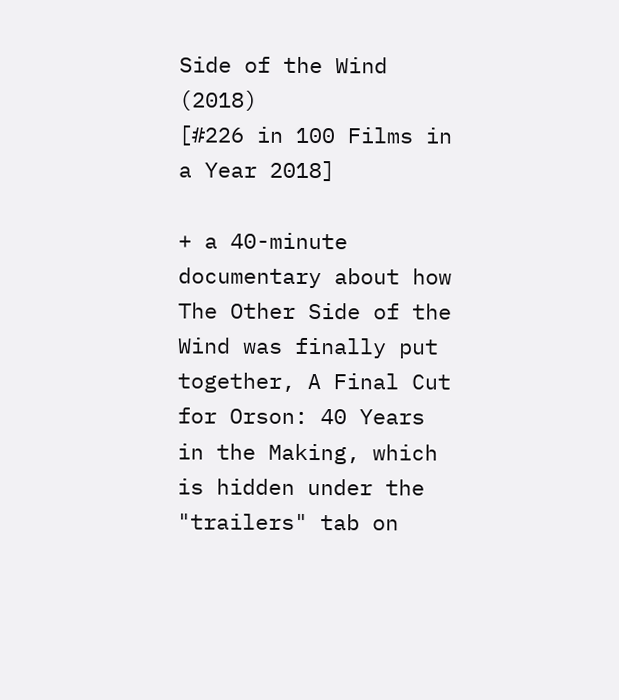Side of the Wind (2018)
[#226 in 100 Films in a Year 2018]

+ a 40-minute documentary about how The Other Side of the Wind was finally put together, A Final Cut for Orson: 40 Years in the Making, which is hidden under the "trailers" tab on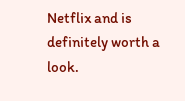Netflix and is definitely worth a look.